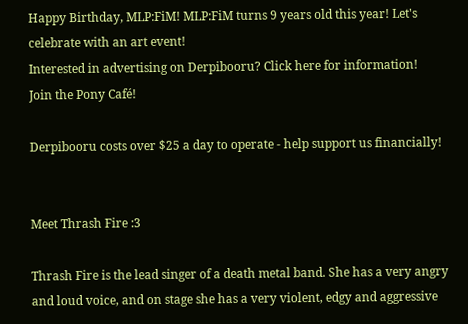Happy Birthday, MLP:FiM! MLP:FiM turns 9 years old this year! Let's celebrate with an art event!
Interested in advertising on Derpibooru? Click here for information!
Join the Pony Café!

Derpibooru costs over $25 a day to operate - help support us financially!


Meet Thrash Fire :3

Thrash Fire is the lead singer of a death metal band. She has a very angry and loud voice, and on stage she has a very violent, edgy and aggressive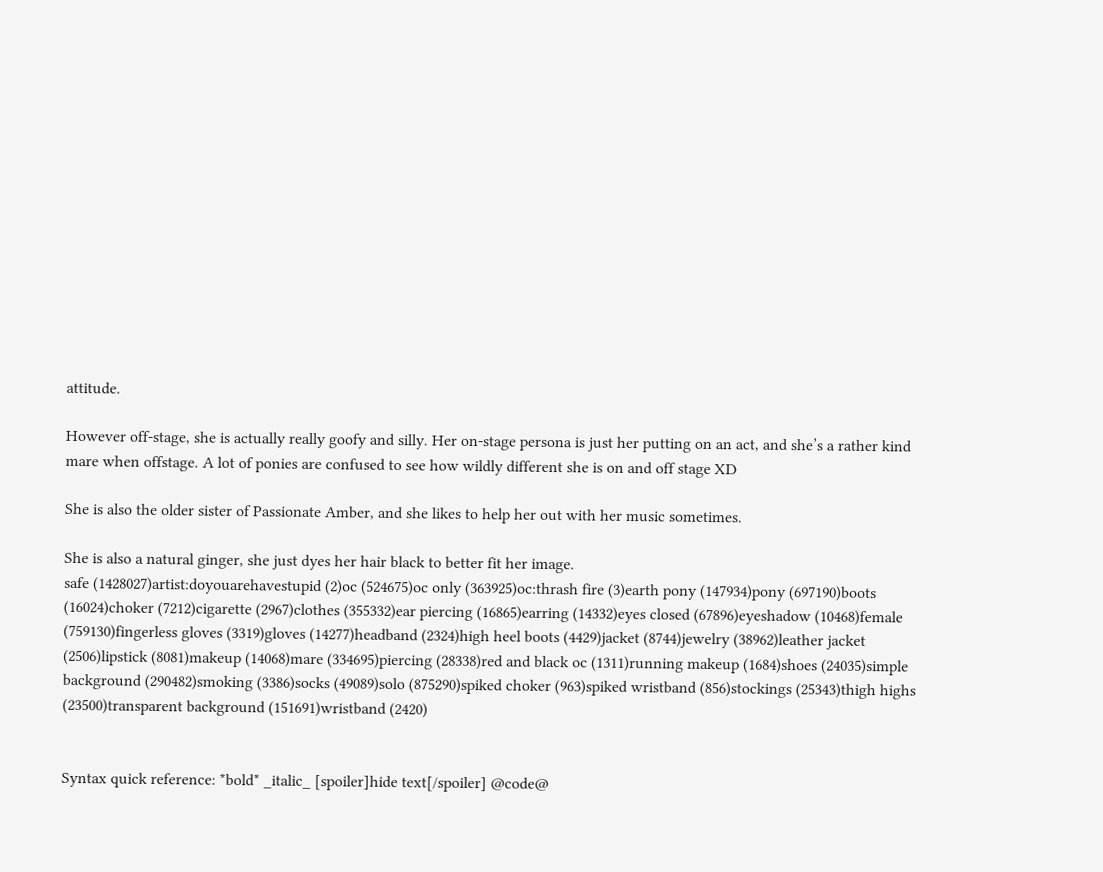attitude.

However off-stage, she is actually really goofy and silly. Her on-stage persona is just her putting on an act, and she’s a rather kind mare when offstage. A lot of ponies are confused to see how wildly different she is on and off stage XD

She is also the older sister of Passionate Amber, and she likes to help her out with her music sometimes.

She is also a natural ginger, she just dyes her hair black to better fit her image.
safe (1428027)artist:doyouarehavestupid (2)oc (524675)oc only (363925)oc:thrash fire (3)earth pony (147934)pony (697190)boots (16024)choker (7212)cigarette (2967)clothes (355332)ear piercing (16865)earring (14332)eyes closed (67896)eyeshadow (10468)female (759130)fingerless gloves (3319)gloves (14277)headband (2324)high heel boots (4429)jacket (8744)jewelry (38962)leather jacket (2506)lipstick (8081)makeup (14068)mare (334695)piercing (28338)red and black oc (1311)running makeup (1684)shoes (24035)simple background (290482)smoking (3386)socks (49089)solo (875290)spiked choker (963)spiked wristband (856)stockings (25343)thigh highs (23500)transparent background (151691)wristband (2420)


Syntax quick reference: *bold* _italic_ [spoiler]hide text[/spoiler] @code@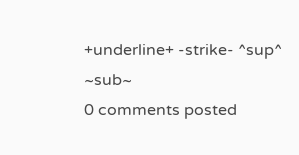+underline+ -strike- ^sup^ ~sub~
0 comments posted